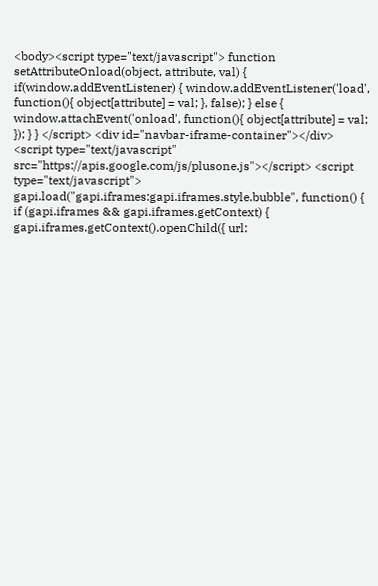<body><script type="text/javascript"> function setAttributeOnload(object, attribute, val) { if(window.addEventListener) { window.addEventListener('load', function(){ object[attribute] = val; }, false); } else { window.attachEvent('onload', function(){ object[attribute] = val; }); } } </script> <div id="navbar-iframe-container"></div> <script type="text/javascript" src="https://apis.google.com/js/plusone.js"></script> <script type="text/javascript"> gapi.load("gapi.iframes:gapi.iframes.style.bubble", function() { if (gapi.iframes && gapi.iframes.getContext) { gapi.iframes.getContext().openChild({ url: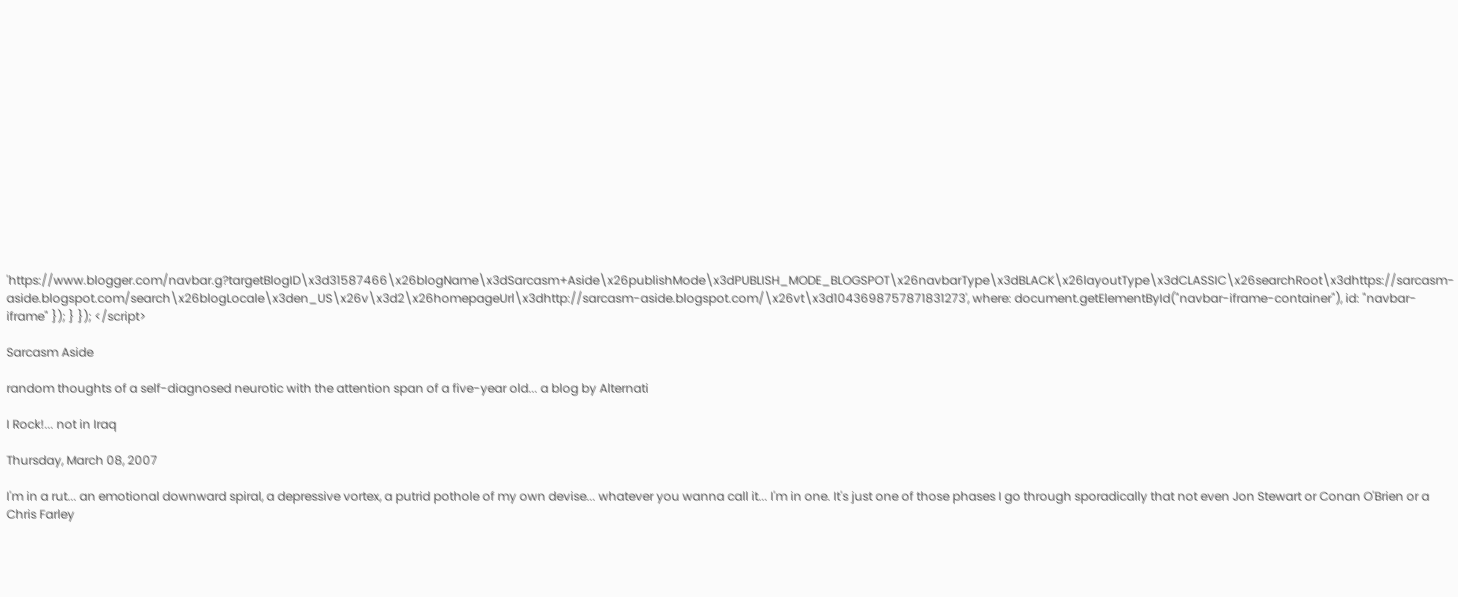'https://www.blogger.com/navbar.g?targetBlogID\x3d31587466\x26blogName\x3dSarcasm+Aside\x26publishMode\x3dPUBLISH_MODE_BLOGSPOT\x26navbarType\x3dBLACK\x26layoutType\x3dCLASSIC\x26searchRoot\x3dhttps://sarcasm-aside.blogspot.com/search\x26blogLocale\x3den_US\x26v\x3d2\x26homepageUrl\x3dhttp://sarcasm-aside.blogspot.com/\x26vt\x3d1043698757871831273', where: document.getElementById("navbar-iframe-container"), id: "navbar-iframe" }); } }); </script>

Sarcasm Aside

random thoughts of a self-diagnosed neurotic with the attention span of a five-year old... a blog by Alternati

I Rock!... not in Iraq

Thursday, March 08, 2007

I'm in a rut... an emotional downward spiral, a depressive vortex, a putrid pothole of my own devise... whatever you wanna call it... I'm in one. It's just one of those phases I go through sporadically that not even Jon Stewart or Conan O'Brien or a Chris Farley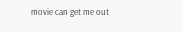movie can get me out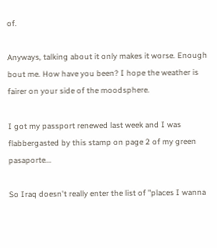of.

Anyways, talking about it only makes it worse. Enough bout me. How have you been? I hope the weather is fairer on your side of the moodsphere.

I got my passport renewed last week and I was flabbergasted by this stamp on page 2 of my green pasaporte...

So Iraq doesn't really enter the list of "places I wanna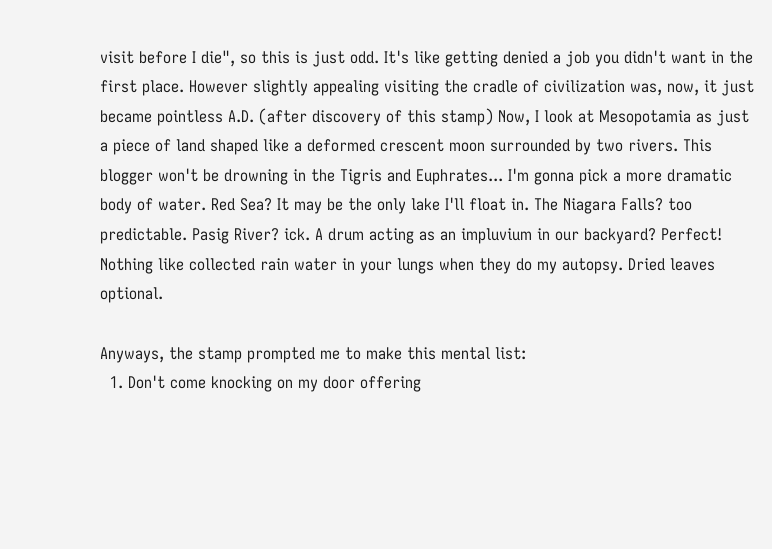visit before I die", so this is just odd. It's like getting denied a job you didn't want in the first place. However slightly appealing visiting the cradle of civilization was, now, it just became pointless A.D. (after discovery of this stamp) Now, I look at Mesopotamia as just a piece of land shaped like a deformed crescent moon surrounded by two rivers. This blogger won't be drowning in the Tigris and Euphrates... I'm gonna pick a more dramatic body of water. Red Sea? It may be the only lake I'll float in. The Niagara Falls? too predictable. Pasig River? ick. A drum acting as an impluvium in our backyard? Perfect! Nothing like collected rain water in your lungs when they do my autopsy. Dried leaves optional.

Anyways, the stamp prompted me to make this mental list:
  1. Don't come knocking on my door offering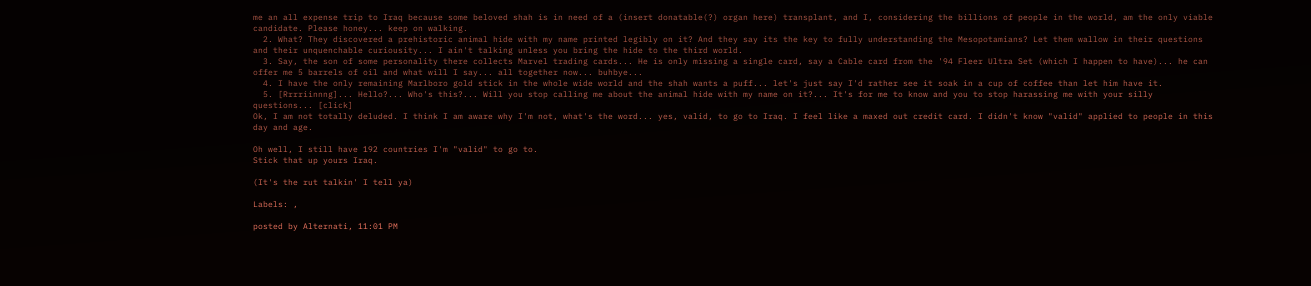me an all expense trip to Iraq because some beloved shah is in need of a (insert donatable(?) organ here) transplant, and I, considering the billions of people in the world, am the only viable candidate. Please honey... keep on walking.
  2. What? They discovered a prehistoric animal hide with my name printed legibly on it? And they say its the key to fully understanding the Mesopotamians? Let them wallow in their questions and their unquenchable curiousity... I ain't talking unless you bring the hide to the third world.
  3. Say, the son of some personality there collects Marvel trading cards... He is only missing a single card, say a Cable card from the '94 Fleer Ultra Set (which I happen to have)... he can offer me 5 barrels of oil and what will I say... all together now... buhbye...
  4. I have the only remaining Marlboro gold stick in the whole wide world and the shah wants a puff... let's just say I'd rather see it soak in a cup of coffee than let him have it.
  5. [Rrrriinnng]... Hello?... Who's this?... Will you stop calling me about the animal hide with my name on it?... It's for me to know and you to stop harassing me with your silly questions... [click]
Ok, I am not totally deluded. I think I am aware why I'm not, what's the word... yes, valid, to go to Iraq. I feel like a maxed out credit card. I didn't know "valid" applied to people in this day and age.

Oh well, I still have 192 countries I'm "valid" to go to.
Stick that up yours Iraq.

(It's the rut talkin' I tell ya)

Labels: ,

posted by Alternati, 11:01 PM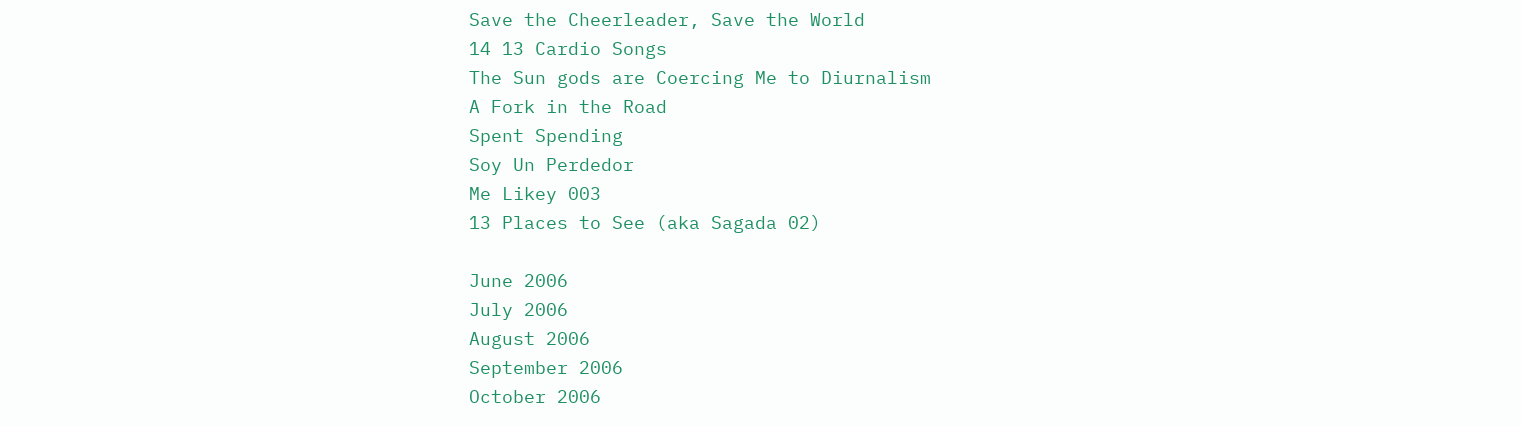Save the Cheerleader, Save the World
14 13 Cardio Songs
The Sun gods are Coercing Me to Diurnalism
A Fork in the Road
Spent Spending
Soy Un Perdedor
Me Likey 003
13 Places to See (aka Sagada 02)

June 2006
July 2006
August 2006
September 2006
October 2006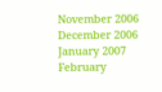November 2006
December 2006
January 2007
February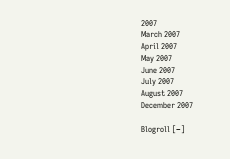2007
March 2007
April 2007
May 2007
June 2007
July 2007
August 2007
December 2007

Blogroll [−]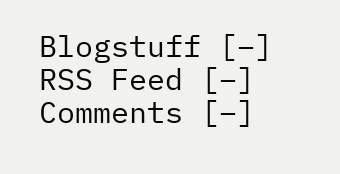Blogstuff [−]
RSS Feed [−]
Comments [−]